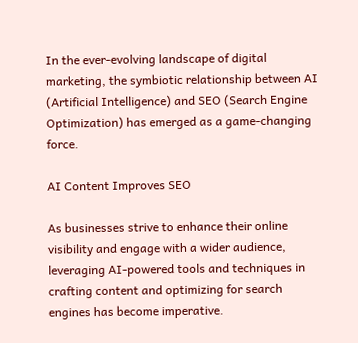In the ever-evolving landscape of digital marketing, the symbiotic relationship between AI (Artificial Intelligence) and SEO (Search Engine Optimization) has emerged as a game-changing force.

AI Content Improves SEO

As businesses strive to enhance their online visibility and engage with a wider audience, leveraging AI-powered tools and techniques in crafting content and optimizing for search engines has become imperative.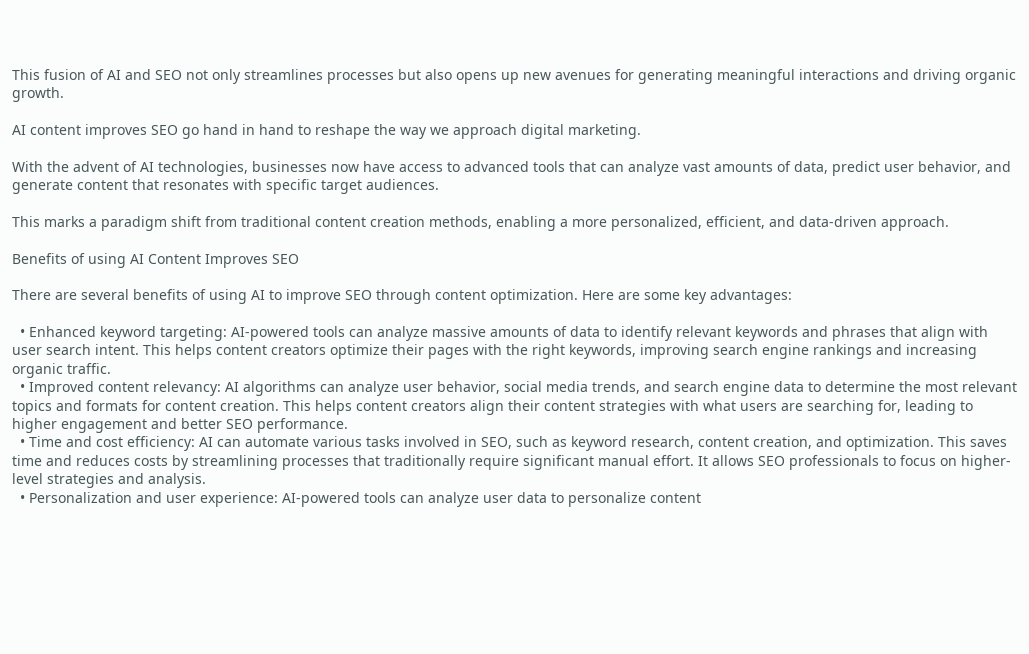This fusion of AI and SEO not only streamlines processes but also opens up new avenues for generating meaningful interactions and driving organic growth.

AI content improves SEO go hand in hand to reshape the way we approach digital marketing.

With the advent of AI technologies, businesses now have access to advanced tools that can analyze vast amounts of data, predict user behavior, and generate content that resonates with specific target audiences.

This marks a paradigm shift from traditional content creation methods, enabling a more personalized, efficient, and data-driven approach.

Benefits of using AI Content Improves SEO

There are several benefits of using AI to improve SEO through content optimization. Here are some key advantages:

  • Enhanced keyword targeting: AI-powered tools can analyze massive amounts of data to identify relevant keywords and phrases that align with user search intent. This helps content creators optimize their pages with the right keywords, improving search engine rankings and increasing organic traffic.
  • Improved content relevancy: AI algorithms can analyze user behavior, social media trends, and search engine data to determine the most relevant topics and formats for content creation. This helps content creators align their content strategies with what users are searching for, leading to higher engagement and better SEO performance.
  • Time and cost efficiency: AI can automate various tasks involved in SEO, such as keyword research, content creation, and optimization. This saves time and reduces costs by streamlining processes that traditionally require significant manual effort. It allows SEO professionals to focus on higher-level strategies and analysis.
  • Personalization and user experience: AI-powered tools can analyze user data to personalize content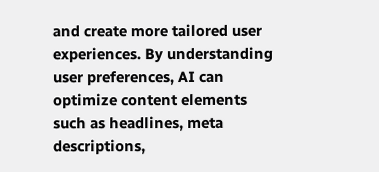and create more tailored user experiences. By understanding user preferences, AI can optimize content elements such as headlines, meta descriptions,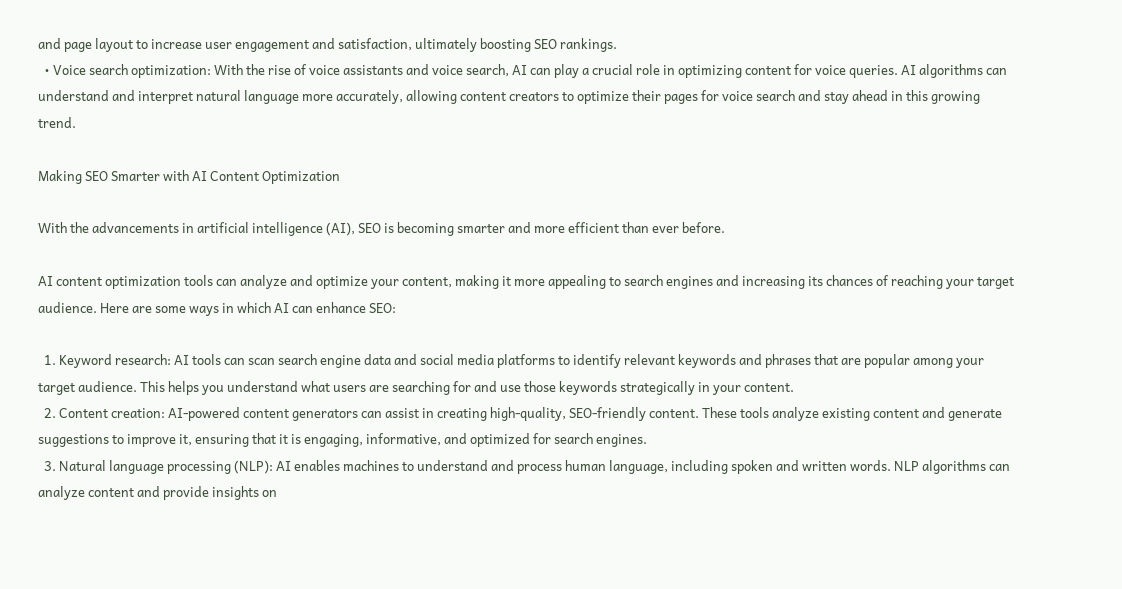and page layout to increase user engagement and satisfaction, ultimately boosting SEO rankings.
  • Voice search optimization: With the rise of voice assistants and voice search, AI can play a crucial role in optimizing content for voice queries. AI algorithms can understand and interpret natural language more accurately, allowing content creators to optimize their pages for voice search and stay ahead in this growing trend.

Making SEO Smarter with AI Content Optimization

With the advancements in artificial intelligence (AI), SEO is becoming smarter and more efficient than ever before.

AI content optimization tools can analyze and optimize your content, making it more appealing to search engines and increasing its chances of reaching your target audience. Here are some ways in which AI can enhance SEO:

  1. Keyword research: AI tools can scan search engine data and social media platforms to identify relevant keywords and phrases that are popular among your target audience. This helps you understand what users are searching for and use those keywords strategically in your content.
  2. Content creation: AI-powered content generators can assist in creating high-quality, SEO-friendly content. These tools analyze existing content and generate suggestions to improve it, ensuring that it is engaging, informative, and optimized for search engines.
  3. Natural language processing (NLP): AI enables machines to understand and process human language, including spoken and written words. NLP algorithms can analyze content and provide insights on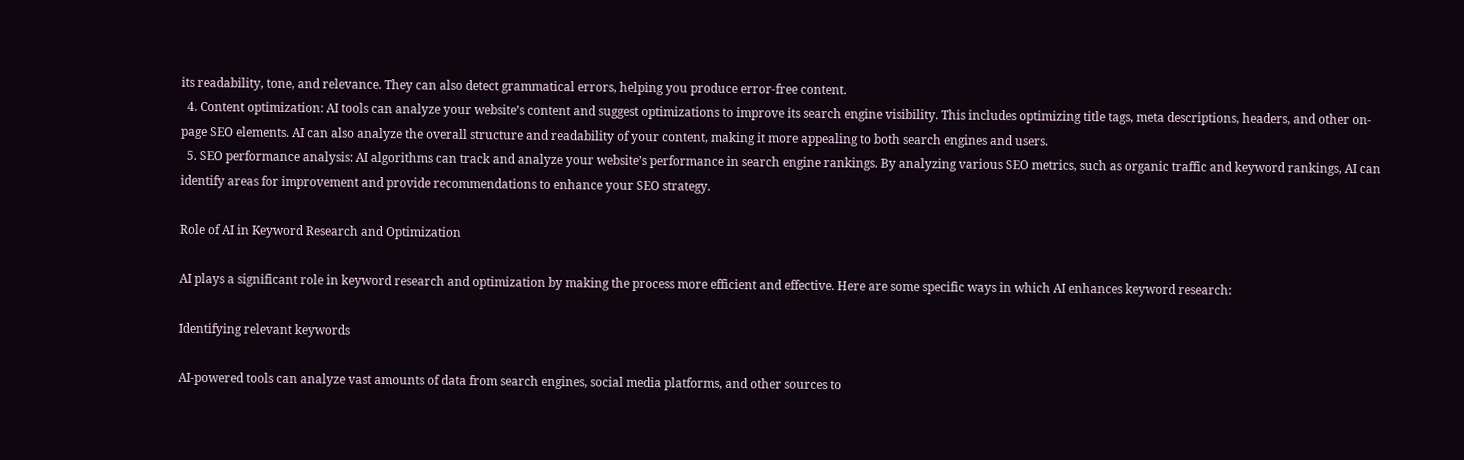its readability, tone, and relevance. They can also detect grammatical errors, helping you produce error-free content.
  4. Content optimization: AI tools can analyze your website’s content and suggest optimizations to improve its search engine visibility. This includes optimizing title tags, meta descriptions, headers, and other on-page SEO elements. AI can also analyze the overall structure and readability of your content, making it more appealing to both search engines and users.
  5. SEO performance analysis: AI algorithms can track and analyze your website’s performance in search engine rankings. By analyzing various SEO metrics, such as organic traffic and keyword rankings, AI can identify areas for improvement and provide recommendations to enhance your SEO strategy.

Role of AI in Keyword Research and Optimization

AI plays a significant role in keyword research and optimization by making the process more efficient and effective. Here are some specific ways in which AI enhances keyword research:

Identifying relevant keywords

AI-powered tools can analyze vast amounts of data from search engines, social media platforms, and other sources to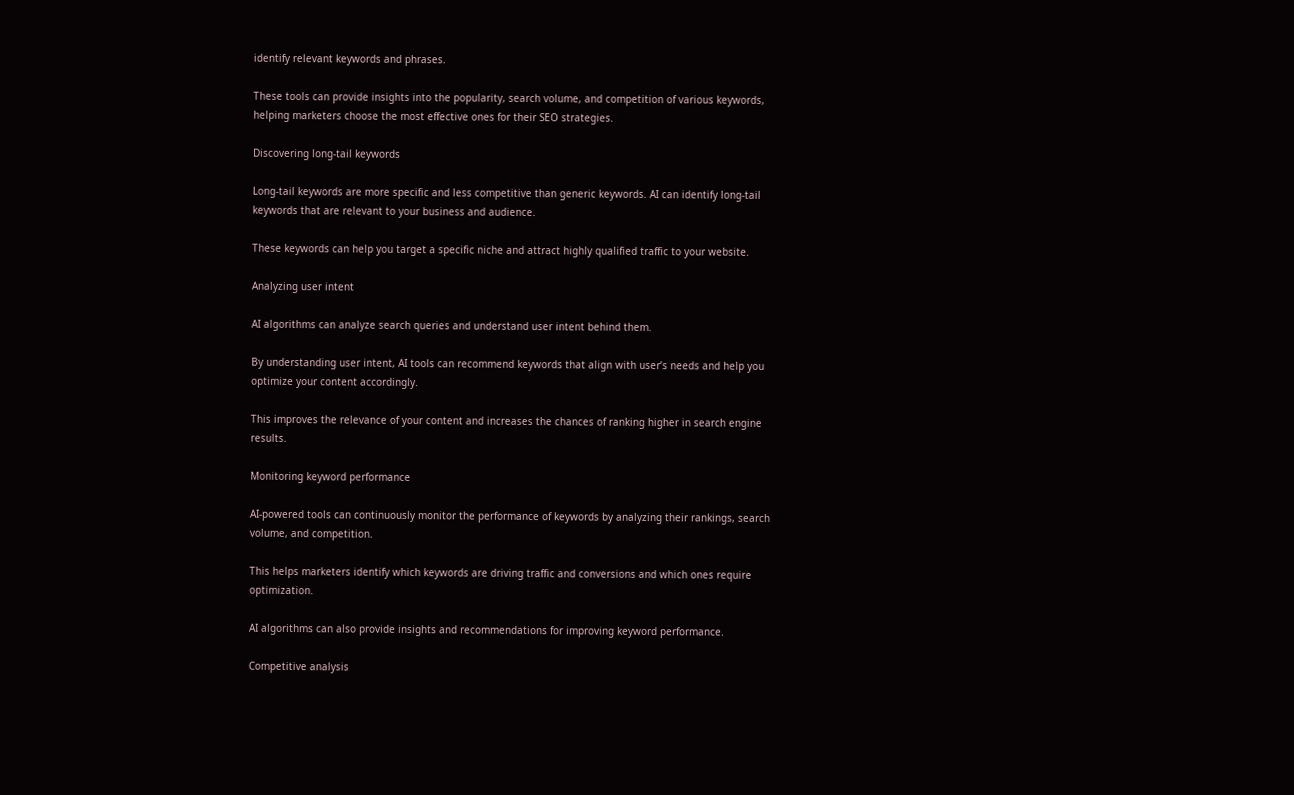identify relevant keywords and phrases.

These tools can provide insights into the popularity, search volume, and competition of various keywords, helping marketers choose the most effective ones for their SEO strategies.

Discovering long-tail keywords

Long-tail keywords are more specific and less competitive than generic keywords. AI can identify long-tail keywords that are relevant to your business and audience.

These keywords can help you target a specific niche and attract highly qualified traffic to your website.

Analyzing user intent

AI algorithms can analyze search queries and understand user intent behind them.

By understanding user intent, AI tools can recommend keywords that align with user’s needs and help you optimize your content accordingly.

This improves the relevance of your content and increases the chances of ranking higher in search engine results.

Monitoring keyword performance

AI-powered tools can continuously monitor the performance of keywords by analyzing their rankings, search volume, and competition.

This helps marketers identify which keywords are driving traffic and conversions and which ones require optimization.

AI algorithms can also provide insights and recommendations for improving keyword performance.

Competitive analysis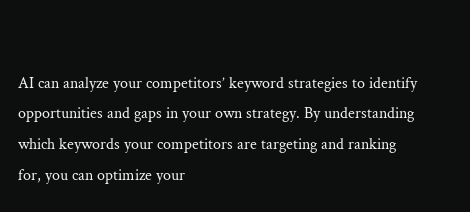AI can analyze your competitors’ keyword strategies to identify opportunities and gaps in your own strategy. By understanding which keywords your competitors are targeting and ranking for, you can optimize your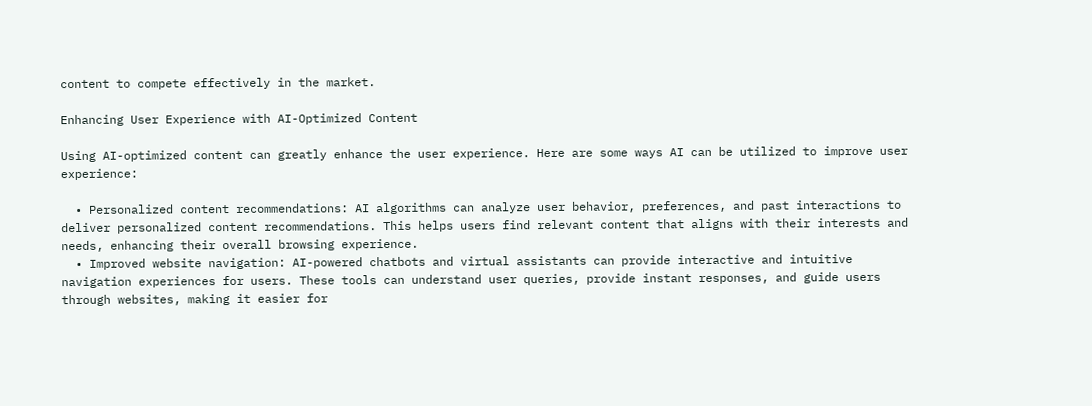content to compete effectively in the market.

Enhancing User Experience with AI-Optimized Content

Using AI-optimized content can greatly enhance the user experience. Here are some ways AI can be utilized to improve user experience:

  • Personalized content recommendations: AI algorithms can analyze user behavior, preferences, and past interactions to deliver personalized content recommendations. This helps users find relevant content that aligns with their interests and needs, enhancing their overall browsing experience.
  • Improved website navigation: AI-powered chatbots and virtual assistants can provide interactive and intuitive navigation experiences for users. These tools can understand user queries, provide instant responses, and guide users through websites, making it easier for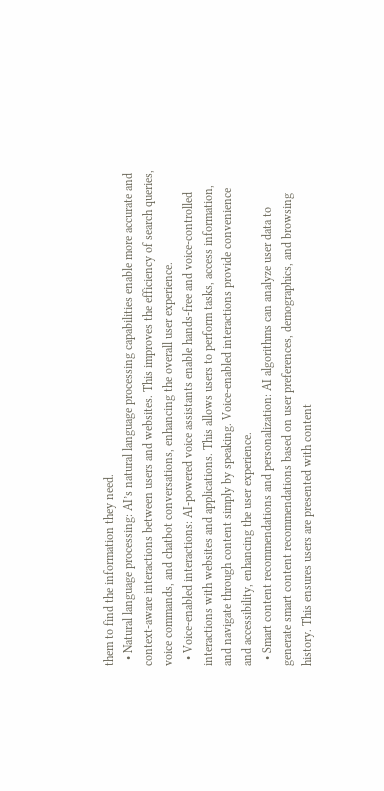them to find the information they need.
  • Natural language processing: AI’s natural language processing capabilities enable more accurate and context-aware interactions between users and websites. This improves the efficiency of search queries, voice commands, and chatbot conversations, enhancing the overall user experience.
  • Voice-enabled interactions: AI-powered voice assistants enable hands-free and voice-controlled interactions with websites and applications. This allows users to perform tasks, access information, and navigate through content simply by speaking. Voice-enabled interactions provide convenience and accessibility, enhancing the user experience.
  • Smart content recommendations and personalization: AI algorithms can analyze user data to generate smart content recommendations based on user preferences, demographics, and browsing history. This ensures users are presented with content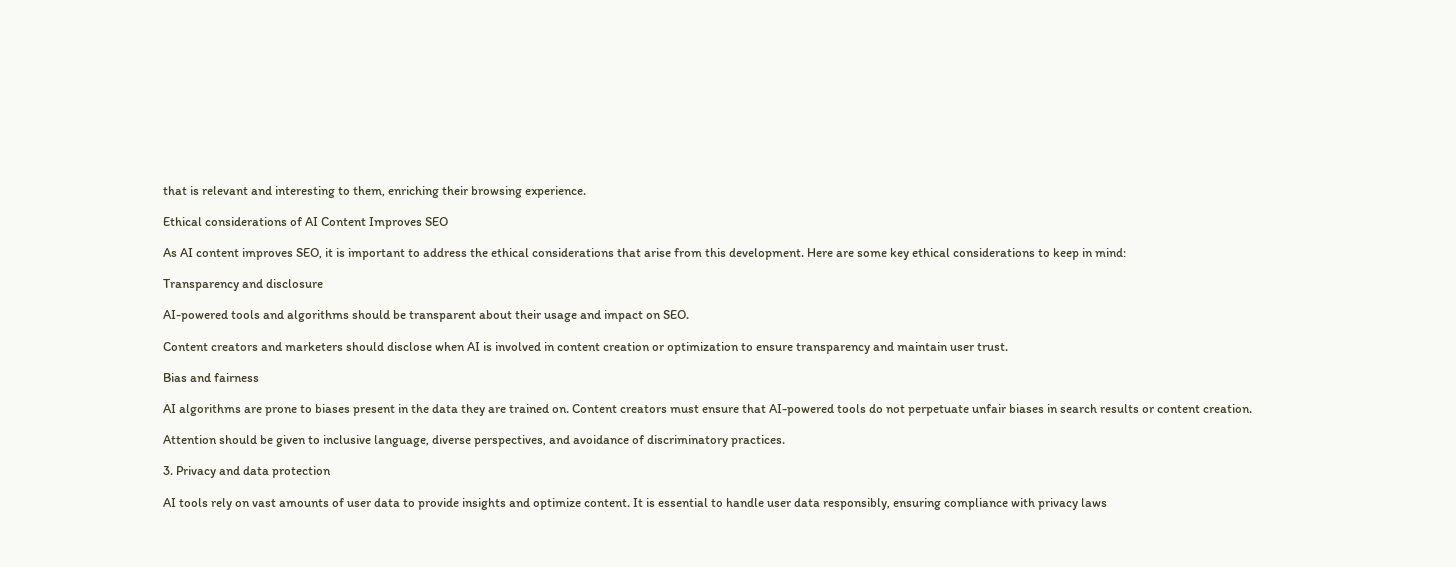that is relevant and interesting to them, enriching their browsing experience.

Ethical considerations of AI Content Improves SEO

As AI content improves SEO, it is important to address the ethical considerations that arise from this development. Here are some key ethical considerations to keep in mind:

Transparency and disclosure

AI-powered tools and algorithms should be transparent about their usage and impact on SEO.

Content creators and marketers should disclose when AI is involved in content creation or optimization to ensure transparency and maintain user trust.

Bias and fairness

AI algorithms are prone to biases present in the data they are trained on. Content creators must ensure that AI-powered tools do not perpetuate unfair biases in search results or content creation.

Attention should be given to inclusive language, diverse perspectives, and avoidance of discriminatory practices.

3. Privacy and data protection

AI tools rely on vast amounts of user data to provide insights and optimize content. It is essential to handle user data responsibly, ensuring compliance with privacy laws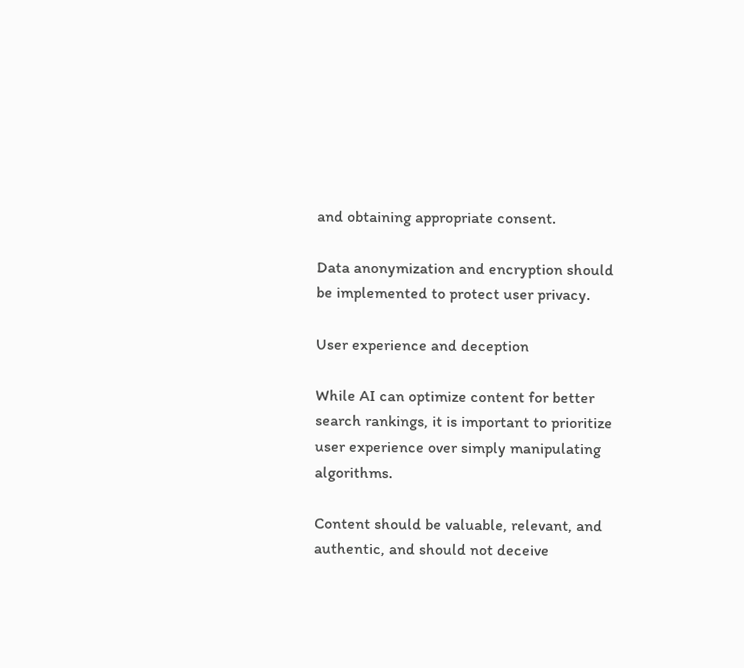and obtaining appropriate consent.

Data anonymization and encryption should be implemented to protect user privacy.

User experience and deception

While AI can optimize content for better search rankings, it is important to prioritize user experience over simply manipulating algorithms.

Content should be valuable, relevant, and authentic, and should not deceive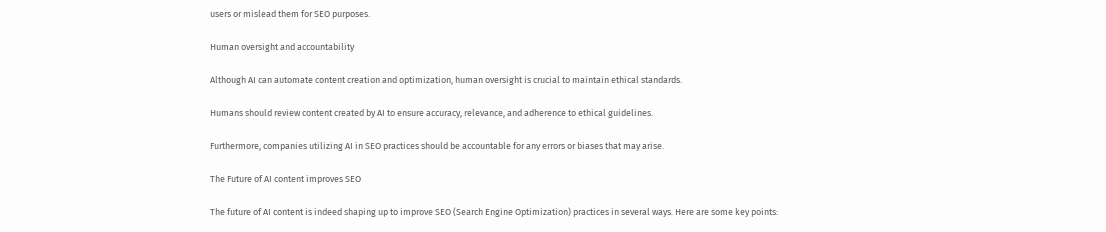users or mislead them for SEO purposes.

Human oversight and accountability

Although AI can automate content creation and optimization, human oversight is crucial to maintain ethical standards.

Humans should review content created by AI to ensure accuracy, relevance, and adherence to ethical guidelines.

Furthermore, companies utilizing AI in SEO practices should be accountable for any errors or biases that may arise.

The Future of AI content improves SEO

The future of AI content is indeed shaping up to improve SEO (Search Engine Optimization) practices in several ways. Here are some key points: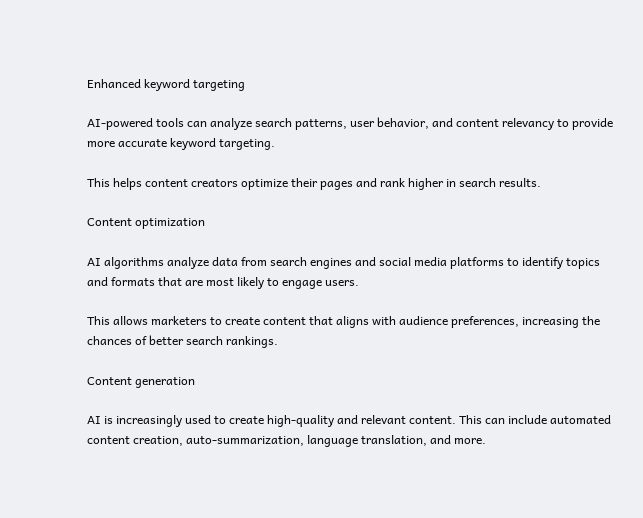Enhanced keyword targeting

AI-powered tools can analyze search patterns, user behavior, and content relevancy to provide more accurate keyword targeting.

This helps content creators optimize their pages and rank higher in search results.

Content optimization

AI algorithms analyze data from search engines and social media platforms to identify topics and formats that are most likely to engage users.

This allows marketers to create content that aligns with audience preferences, increasing the chances of better search rankings.

Content generation

AI is increasingly used to create high-quality and relevant content. This can include automated content creation, auto-summarization, language translation, and more.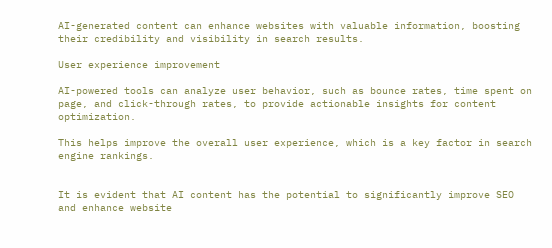AI-generated content can enhance websites with valuable information, boosting their credibility and visibility in search results.

User experience improvement

AI-powered tools can analyze user behavior, such as bounce rates, time spent on page, and click-through rates, to provide actionable insights for content optimization.

This helps improve the overall user experience, which is a key factor in search engine rankings.


It is evident that AI content has the potential to significantly improve SEO and enhance website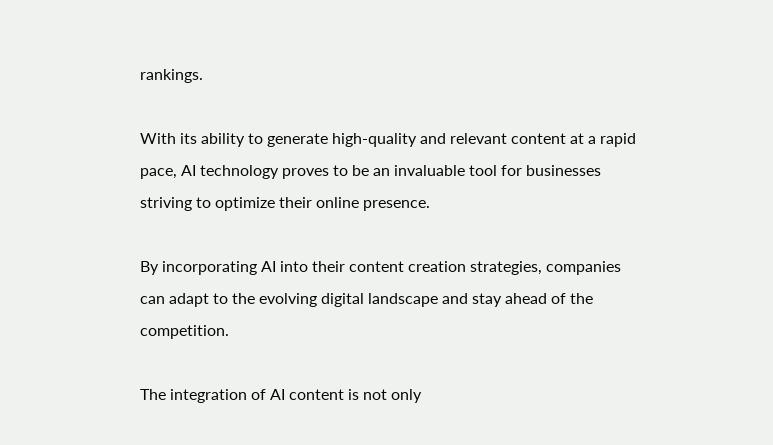rankings.

With its ability to generate high-quality and relevant content at a rapid pace, AI technology proves to be an invaluable tool for businesses striving to optimize their online presence.

By incorporating AI into their content creation strategies, companies can adapt to the evolving digital landscape and stay ahead of the competition.

The integration of AI content is not only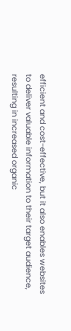efficient and cost-effective, but it also enables websites to deliver valuable information to their target audience, resulting in increased organic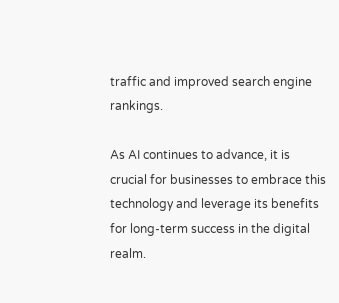traffic and improved search engine rankings.

As AI continues to advance, it is crucial for businesses to embrace this technology and leverage its benefits for long-term success in the digital realm.